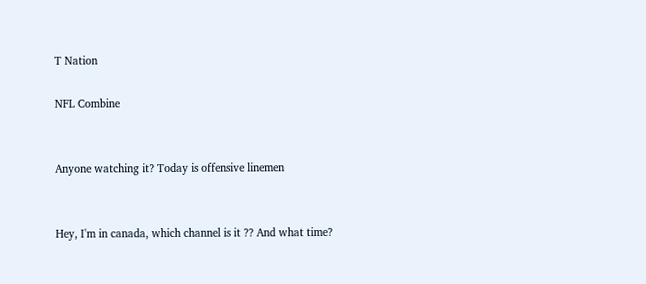T Nation

NFL Combine


Anyone watching it? Today is offensive linemen


Hey, I'm in canada, which channel is it ?? And what time?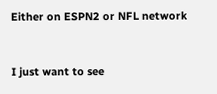Either on ESPN2 or NFL network


I just want to see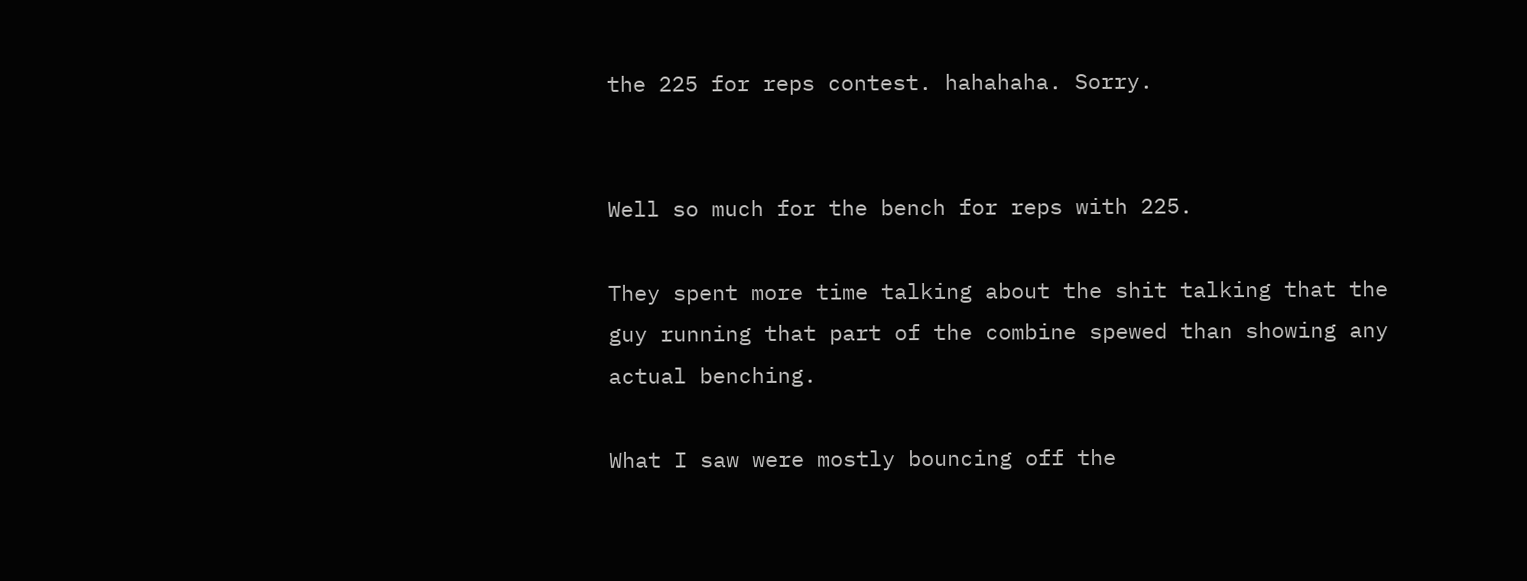the 225 for reps contest. hahahaha. Sorry.


Well so much for the bench for reps with 225.

They spent more time talking about the shit talking that the guy running that part of the combine spewed than showing any actual benching.

What I saw were mostly bouncing off the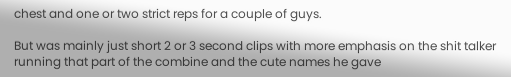chest and one or two strict reps for a couple of guys.

But was mainly just short 2 or 3 second clips with more emphasis on the shit talker running that part of the combine and the cute names he gave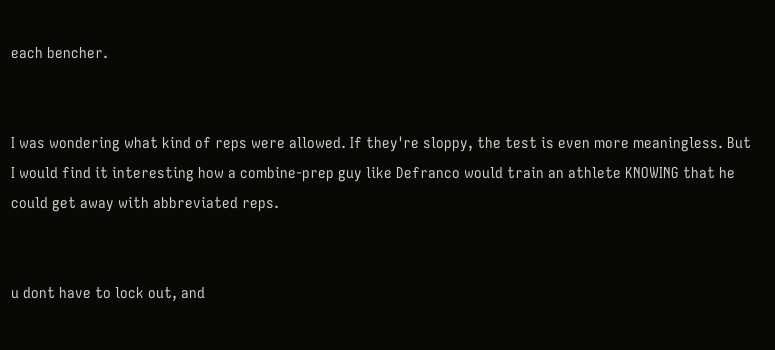each bencher.


I was wondering what kind of reps were allowed. If they're sloppy, the test is even more meaningless. But I would find it interesting how a combine-prep guy like Defranco would train an athlete KNOWING that he could get away with abbreviated reps.


u dont have to lock out, and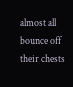almost all bounce off their chests